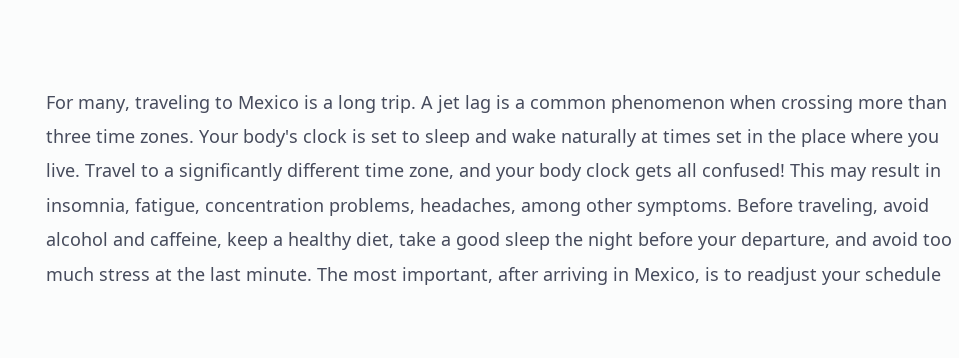For many, traveling to Mexico is a long trip. A jet lag is a common phenomenon when crossing more than three time zones. Your body's clock is set to sleep and wake naturally at times set in the place where you live. Travel to a significantly different time zone, and your body clock gets all confused! This may result in insomnia, fatigue, concentration problems, headaches, among other symptoms. Before traveling, avoid alcohol and caffeine, keep a healthy diet, take a good sleep the night before your departure, and avoid too much stress at the last minute. The most important, after arriving in Mexico, is to readjust your schedule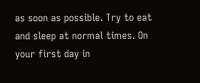as soon as possible. Try to eat and sleep at normal times. On your first day in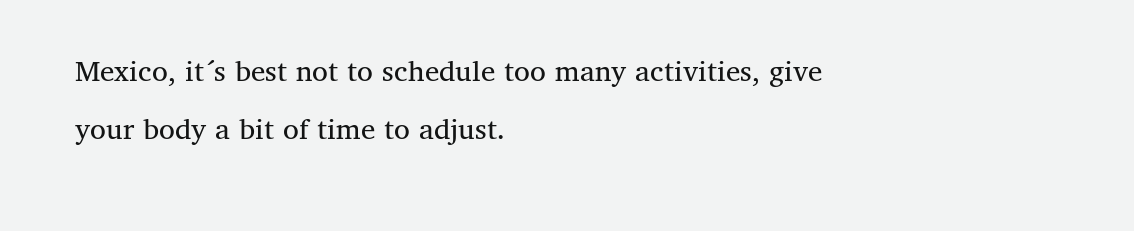Mexico, it´s best not to schedule too many activities, give your body a bit of time to adjust.